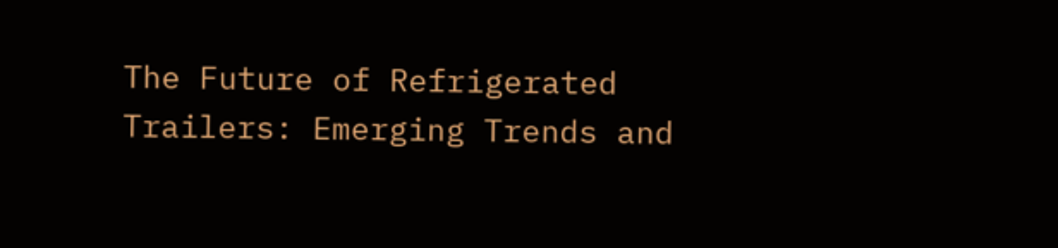The Future of Refrigerated Trailers: Emerging Trends and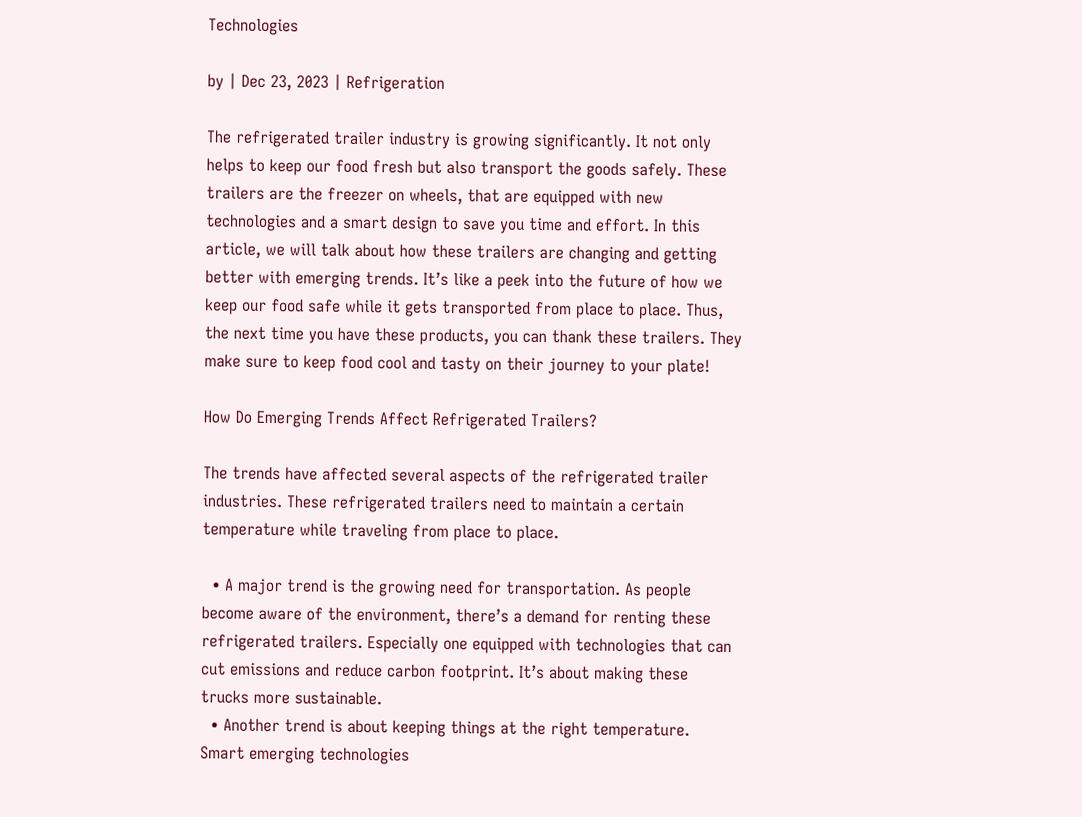Technologies

by | Dec 23, 2023 | Refrigeration

The refrigerated trailer industry is growing significantly. It not only helps to keep our food fresh but also transport the goods safely. These trailers are the freezer on wheels, that are equipped with new technologies and a smart design to save you time and effort. In this article, we will talk about how these trailers are changing and getting better with emerging trends. It’s like a peek into the future of how we keep our food safe while it gets transported from place to place. Thus, the next time you have these products, you can thank these trailers. They make sure to keep food cool and tasty on their journey to your plate!

How Do Emerging Trends Affect Refrigerated Trailers?

The trends have affected several aspects of the refrigerated trailer industries. These refrigerated trailers need to maintain a certain temperature while traveling from place to place.

  • A major trend is the growing need for transportation. As people become aware of the environment, there’s a demand for renting these refrigerated trailers. Especially one equipped with technologies that can cut emissions and reduce carbon footprint. It’s about making these trucks more sustainable.
  • Another trend is about keeping things at the right temperature. Smart emerging technologies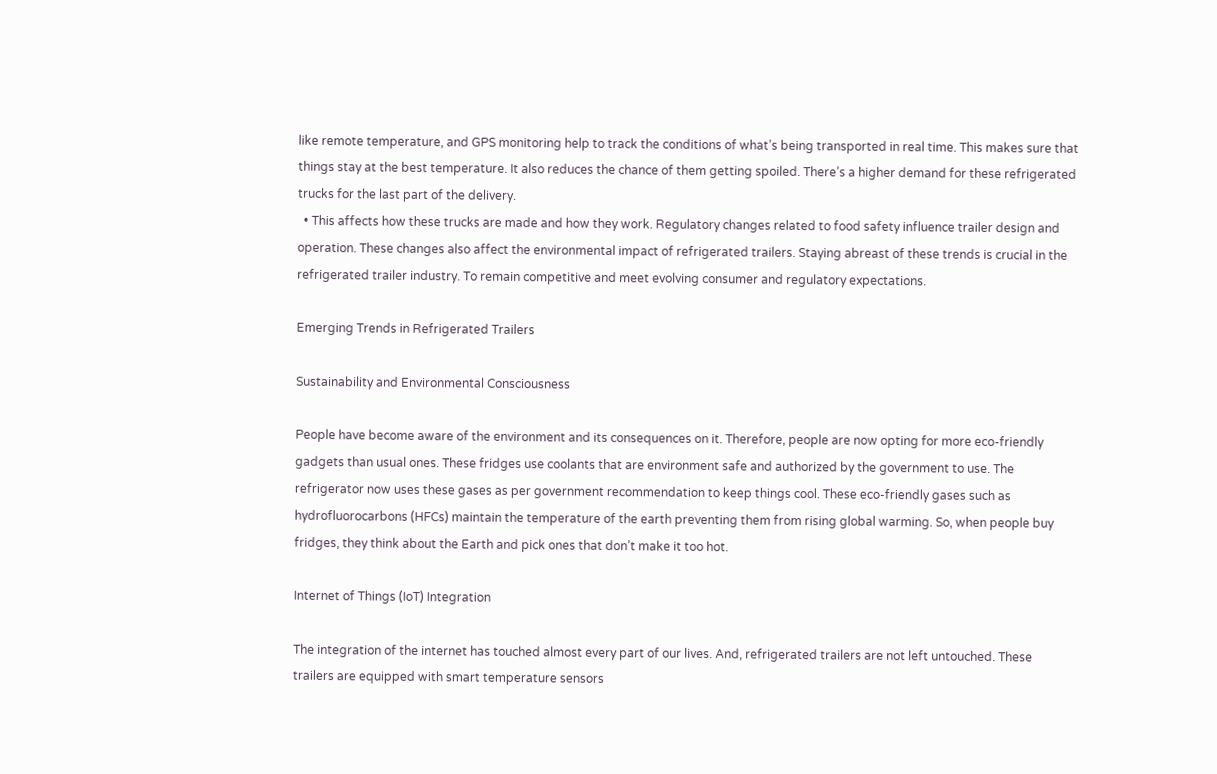like remote temperature, and GPS monitoring help to track the conditions of what’s being transported in real time. This makes sure that things stay at the best temperature. It also reduces the chance of them getting spoiled. There’s a higher demand for these refrigerated trucks for the last part of the delivery.
  • This affects how these trucks are made and how they work. Regulatory changes related to food safety influence trailer design and operation. These changes also affect the environmental impact of refrigerated trailers. Staying abreast of these trends is crucial in the refrigerated trailer industry. To remain competitive and meet evolving consumer and regulatory expectations.

Emerging Trends in Refrigerated Trailers

Sustainability and Environmental Consciousness

People have become aware of the environment and its consequences on it. Therefore, people are now opting for more eco-friendly gadgets than usual ones. These fridges use coolants that are environment safe and authorized by the government to use. The refrigerator now uses these gases as per government recommendation to keep things cool. These eco-friendly gases such as hydrofluorocarbons (HFCs) maintain the temperature of the earth preventing them from rising global warming. So, when people buy fridges, they think about the Earth and pick ones that don’t make it too hot.

Internet of Things (IoT) Integration

The integration of the internet has touched almost every part of our lives. And, refrigerated trailers are not left untouched. These trailers are equipped with smart temperature sensors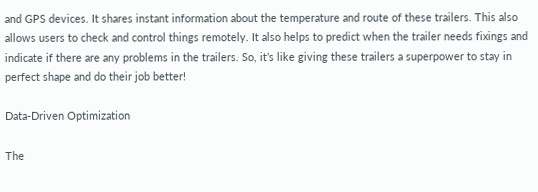and GPS devices. It shares instant information about the temperature and route of these trailers. This also allows users to check and control things remotely. It also helps to predict when the trailer needs fixings and indicate if there are any problems in the trailers. So, it’s like giving these trailers a superpower to stay in perfect shape and do their job better!

Data-Driven Optimization

The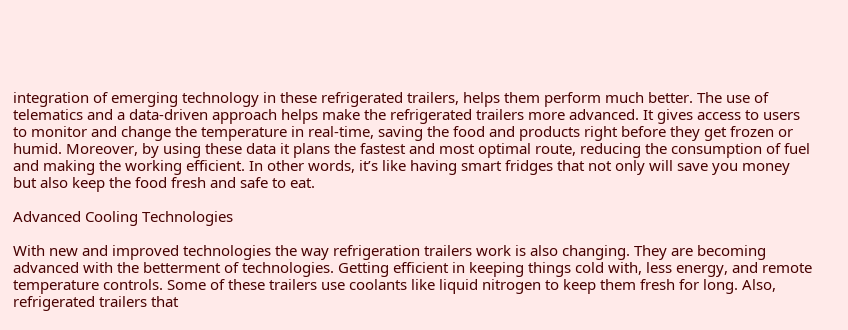integration of emerging technology in these refrigerated trailers, helps them perform much better. The use of telematics and a data-driven approach helps make the refrigerated trailers more advanced. It gives access to users to monitor and change the temperature in real-time, saving the food and products right before they get frozen or humid. Moreover, by using these data it plans the fastest and most optimal route, reducing the consumption of fuel and making the working efficient. In other words, it’s like having smart fridges that not only will save you money but also keep the food fresh and safe to eat.

Advanced Cooling Technologies

With new and improved technologies the way refrigeration trailers work is also changing. They are becoming advanced with the betterment of technologies. Getting efficient in keeping things cold with, less energy, and remote temperature controls. Some of these trailers use coolants like liquid nitrogen to keep them fresh for long. Also, refrigerated trailers that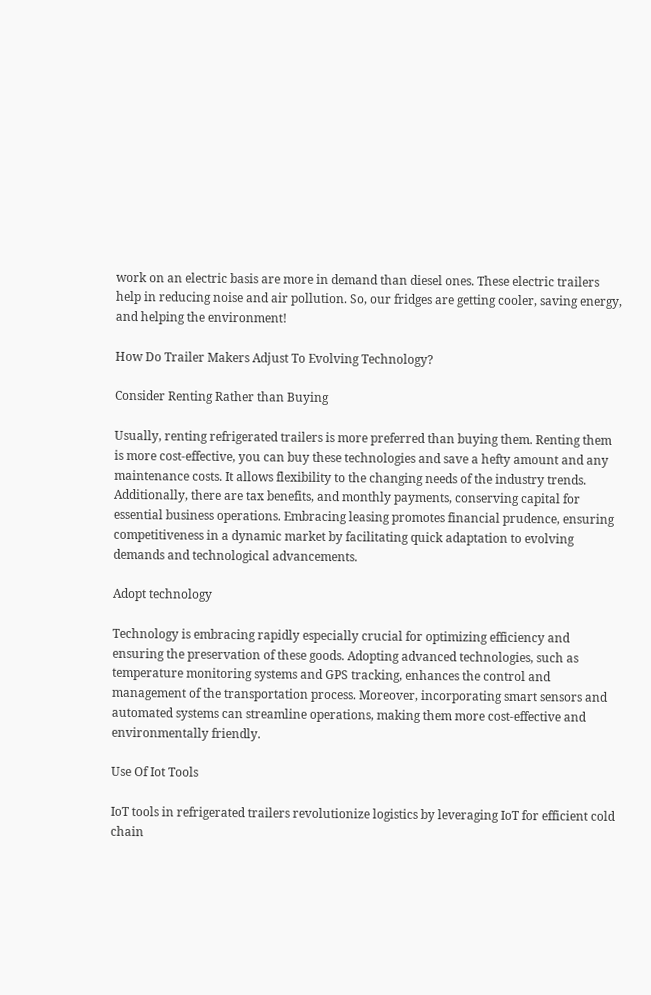work on an electric basis are more in demand than diesel ones. These electric trailers help in reducing noise and air pollution. So, our fridges are getting cooler, saving energy, and helping the environment!

How Do Trailer Makers Adjust To Evolving Technology?

Consider Renting Rather than Buying

Usually, renting refrigerated trailers is more preferred than buying them. Renting them is more cost-effective, you can buy these technologies and save a hefty amount and any maintenance costs. It allows flexibility to the changing needs of the industry trends. Additionally, there are tax benefits, and monthly payments, conserving capital for essential business operations. Embracing leasing promotes financial prudence, ensuring competitiveness in a dynamic market by facilitating quick adaptation to evolving demands and technological advancements.

Adopt technology

Technology is embracing rapidly especially crucial for optimizing efficiency and ensuring the preservation of these goods. Adopting advanced technologies, such as temperature monitoring systems and GPS tracking, enhances the control and management of the transportation process. Moreover, incorporating smart sensors and automated systems can streamline operations, making them more cost-effective and environmentally friendly.

Use Of Iot Tools

IoT tools in refrigerated trailers revolutionize logistics by leveraging IoT for efficient cold chain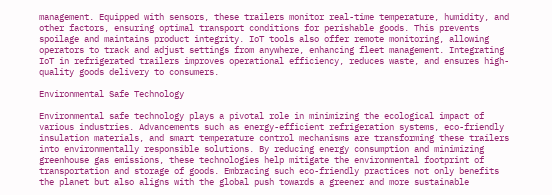management. Equipped with sensors, these trailers monitor real-time temperature, humidity, and other factors, ensuring optimal transport conditions for perishable goods. This prevents spoilage and maintains product integrity. IoT tools also offer remote monitoring, allowing operators to track and adjust settings from anywhere, enhancing fleet management. Integrating IoT in refrigerated trailers improves operational efficiency, reduces waste, and ensures high-quality goods delivery to consumers.

Environmental Safe Technology

Environmental safe technology plays a pivotal role in minimizing the ecological impact of various industries. Advancements such as energy-efficient refrigeration systems, eco-friendly insulation materials, and smart temperature control mechanisms are transforming these trailers into environmentally responsible solutions. By reducing energy consumption and minimizing greenhouse gas emissions, these technologies help mitigate the environmental footprint of transportation and storage of goods. Embracing such eco-friendly practices not only benefits the planet but also aligns with the global push towards a greener and more sustainable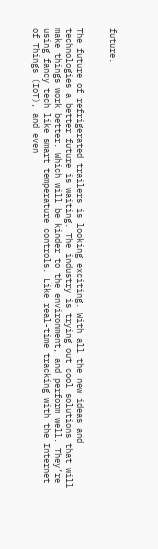future.


The future of refrigerated trailers is looking exciting. With all the new ideas and technologies a better future is waiting. The industry is trying out cool solutions that will make things work better. Which will be kinder to the environment, and perform well. They’re using fancy tech like smart temperature controls. Like real-time tracking with the Internet of Things (IoT), and even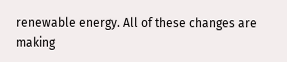renewable energy. All of these changes are making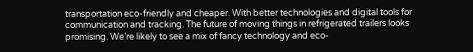transportation eco-friendly and cheaper. With better technologies and digital tools for communication and tracking. The future of moving things in refrigerated trailers looks promising. We’re likely to see a mix of fancy technology and eco-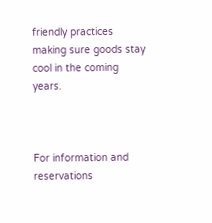friendly practices making sure goods stay cool in the coming years.



For information and reservations